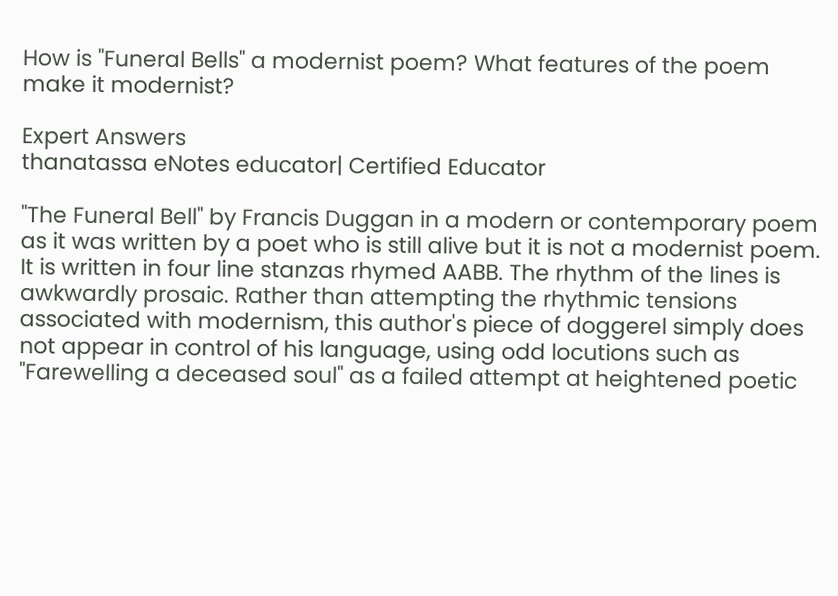How is "Funeral Bells" a modernist poem? What features of the poem make it modernist?

Expert Answers
thanatassa eNotes educator| Certified Educator

"The Funeral Bell" by Francis Duggan in a modern or contemporary poem as it was written by a poet who is still alive but it is not a modernist poem. It is written in four line stanzas rhymed AABB. The rhythm of the lines is awkwardly prosaic. Rather than attempting the rhythmic tensions associated with modernism, this author's piece of doggerel simply does not appear in control of his language, using odd locutions such as "Farewelling a deceased soul" as a failed attempt at heightened poetic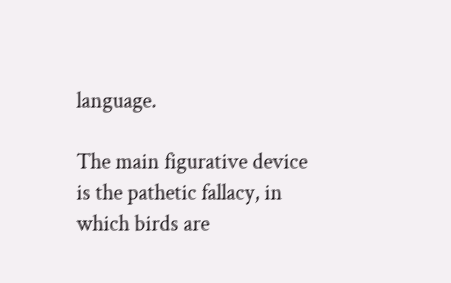language.

The main figurative device is the pathetic fallacy, in which birds are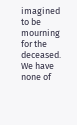imagined to be mourning for the deceased. We have none of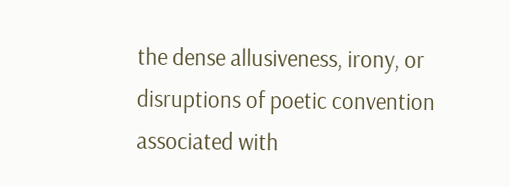the dense allusiveness, irony, or disruptions of poetic convention associated with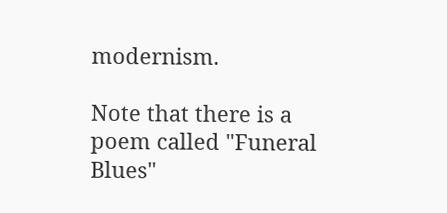modernism.

Note that there is a poem called "Funeral Blues"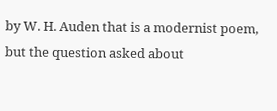by W. H. Auden that is a modernist poem, but the question asked about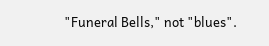"Funeral Bells," not "blues".